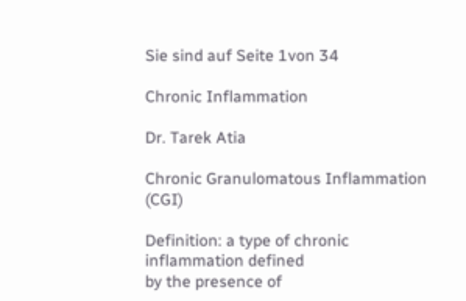Sie sind auf Seite 1von 34

Chronic Inflammation

Dr. Tarek Atia

Chronic Granulomatous Inflammation (CGI)

Definition: a type of chronic inflammation defined
by the presence of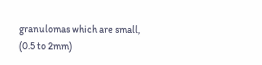granulomas which are small,
(0.5 to 2mm)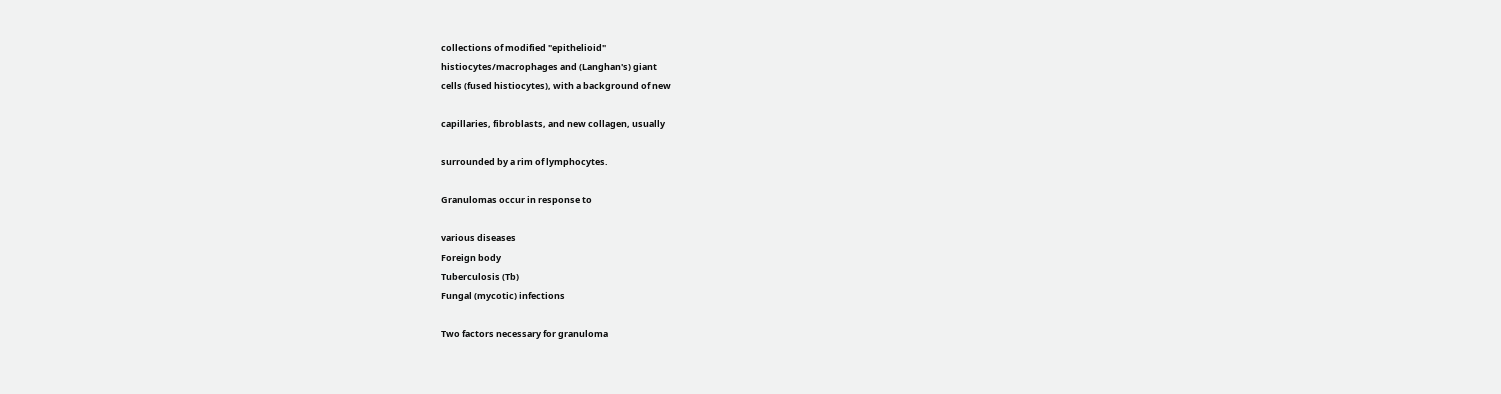collections of modified "epithelioid"
histiocytes/macrophages and (Langhan's) giant
cells (fused histiocytes), with a background of new

capillaries, fibroblasts, and new collagen, usually

surrounded by a rim of lymphocytes.

Granulomas occur in response to

various diseases
Foreign body
Tuberculosis (Tb)
Fungal (mycotic) infections

Two factors necessary for granuloma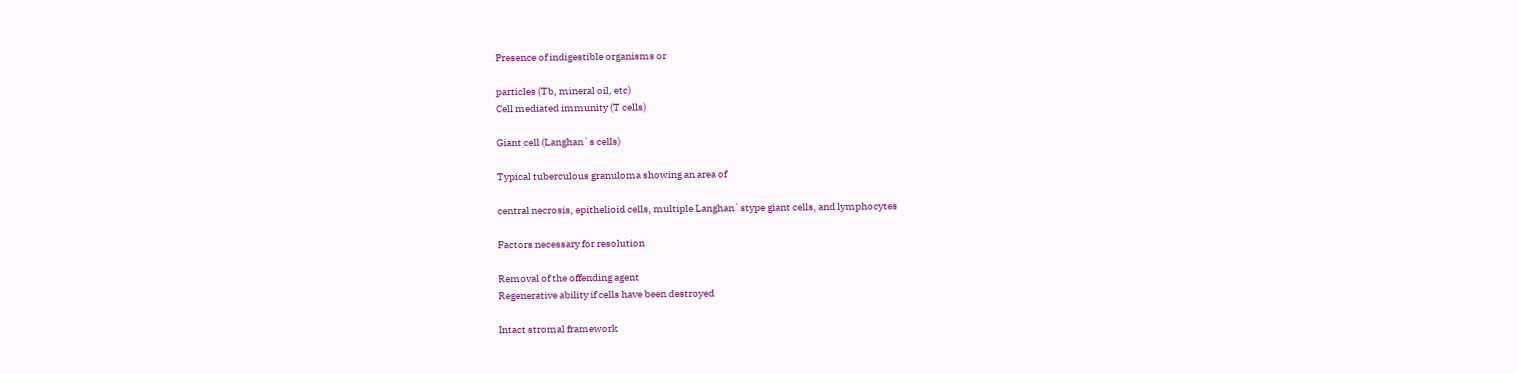Presence of indigestible organisms or

particles (Tb, mineral oil, etc)
Cell mediated immunity (T cells)

Giant cell (Langhan`s cells)

Typical tuberculous granuloma showing an area of

central necrosis, epithelioid cells, multiple Langhan`stype giant cells, and lymphocytes

Factors necessary for resolution

Removal of the offending agent
Regenerative ability if cells have been destroyed

Intact stromal framework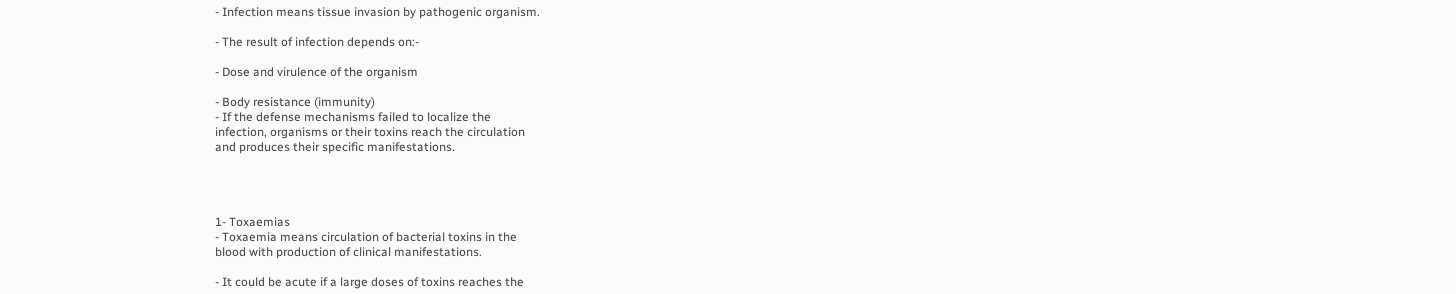- Infection means tissue invasion by pathogenic organism.

- The result of infection depends on:-

- Dose and virulence of the organism

- Body resistance (immunity)
- If the defense mechanisms failed to localize the
infection, organisms or their toxins reach the circulation
and produces their specific manifestations.




1- Toxaemias
- Toxaemia means circulation of bacterial toxins in the
blood with production of clinical manifestations.

- It could be acute if a large doses of toxins reaches the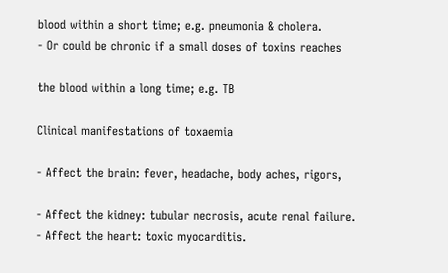blood within a short time; e.g. pneumonia & cholera.
- Or could be chronic if a small doses of toxins reaches

the blood within a long time; e.g. TB

Clinical manifestations of toxaemia

- Affect the brain: fever, headache, body aches, rigors,

- Affect the kidney: tubular necrosis, acute renal failure.
- Affect the heart: toxic myocarditis.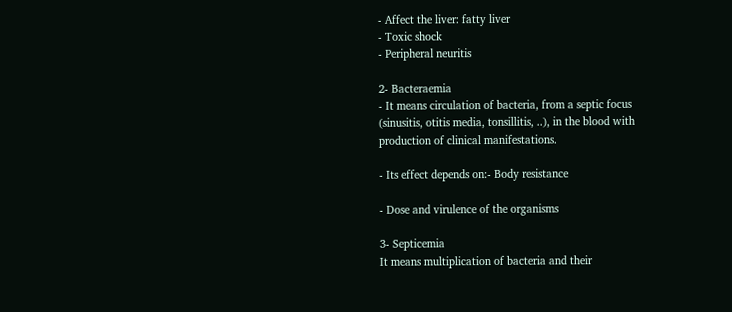- Affect the liver: fatty liver
- Toxic shock
- Peripheral neuritis

2- Bacteraemia
- It means circulation of bacteria, from a septic focus
(sinusitis, otitis media, tonsillitis, ..), in the blood with
production of clinical manifestations.

- Its effect depends on:- Body resistance

- Dose and virulence of the organisms

3- Septicemia
It means multiplication of bacteria and their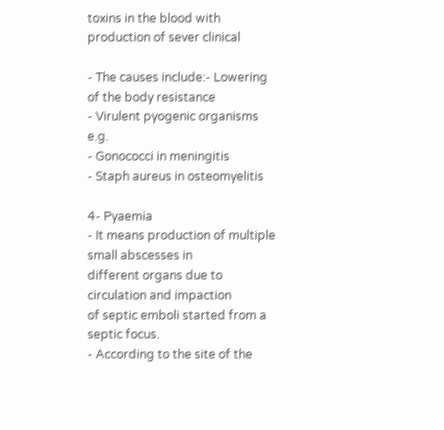toxins in the blood with production of sever clinical

- The causes include:- Lowering of the body resistance
- Virulent pyogenic organisms e.g.
- Gonococci in meningitis
- Staph aureus in osteomyelitis

4- Pyaemia
- It means production of multiple small abscesses in
different organs due to circulation and impaction
of septic emboli started from a septic focus.
- According to the site of the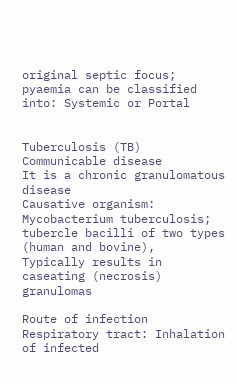original septic focus;
pyaemia can be classified into: Systemic or Portal


Tuberculosis (TB)
Communicable disease
It is a chronic granulomatous disease
Causative organism: Mycobacterium tuberculosis;
tubercle bacilli of two types (human and bovine),
Typically results in caseating (necrosis) granulomas

Route of infection
Respiratory tract: Inhalation of infected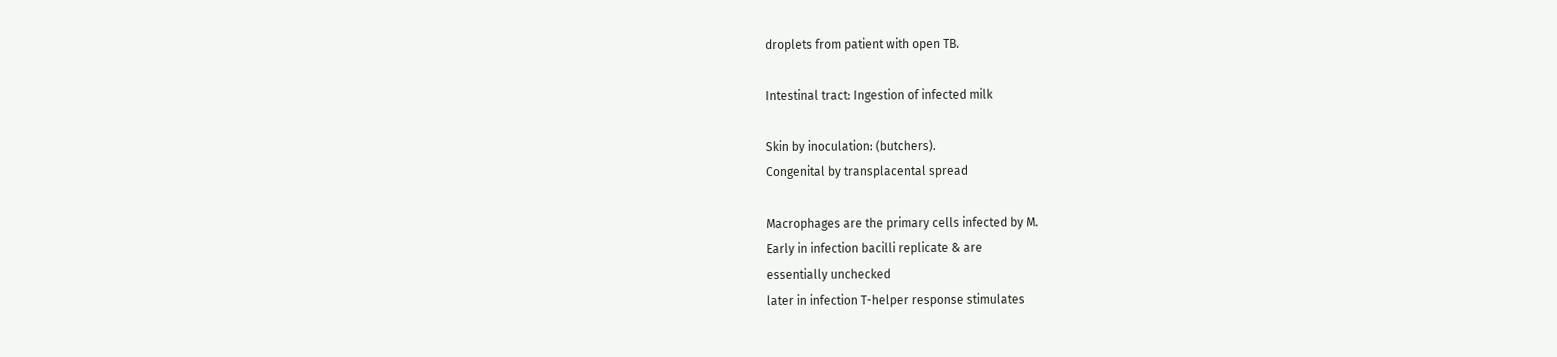droplets from patient with open TB.

Intestinal tract: Ingestion of infected milk

Skin by inoculation: (butchers).
Congenital by transplacental spread

Macrophages are the primary cells infected by M.
Early in infection bacilli replicate & are
essentially unchecked
later in infection T-helper response stimulates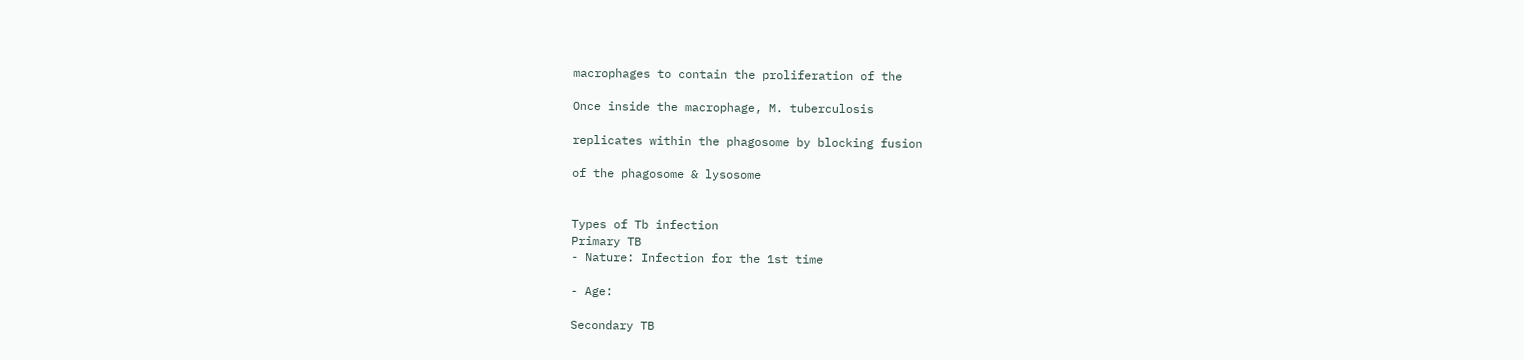macrophages to contain the proliferation of the

Once inside the macrophage, M. tuberculosis

replicates within the phagosome by blocking fusion

of the phagosome & lysosome


Types of Tb infection
Primary TB
- Nature: Infection for the 1st time

- Age:

Secondary TB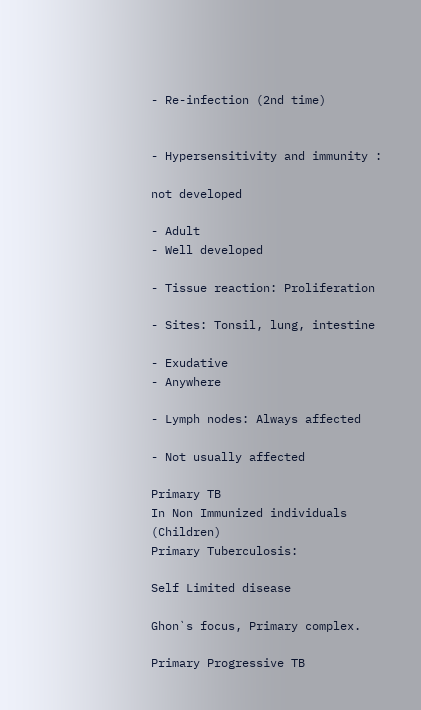- Re-infection (2nd time)


- Hypersensitivity and immunity :

not developed

- Adult
- Well developed

- Tissue reaction: Proliferation

- Sites: Tonsil, lung, intestine

- Exudative
- Anywhere

- Lymph nodes: Always affected

- Not usually affected

Primary TB
In Non Immunized individuals (Children)
Primary Tuberculosis:

Self Limited disease

Ghon`s focus, Primary complex.

Primary Progressive TB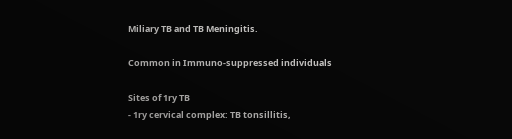Miliary TB and TB Meningitis.

Common in Immuno-suppressed individuals

Sites of 1ry TB
- 1ry cervical complex: TB tonsillitis,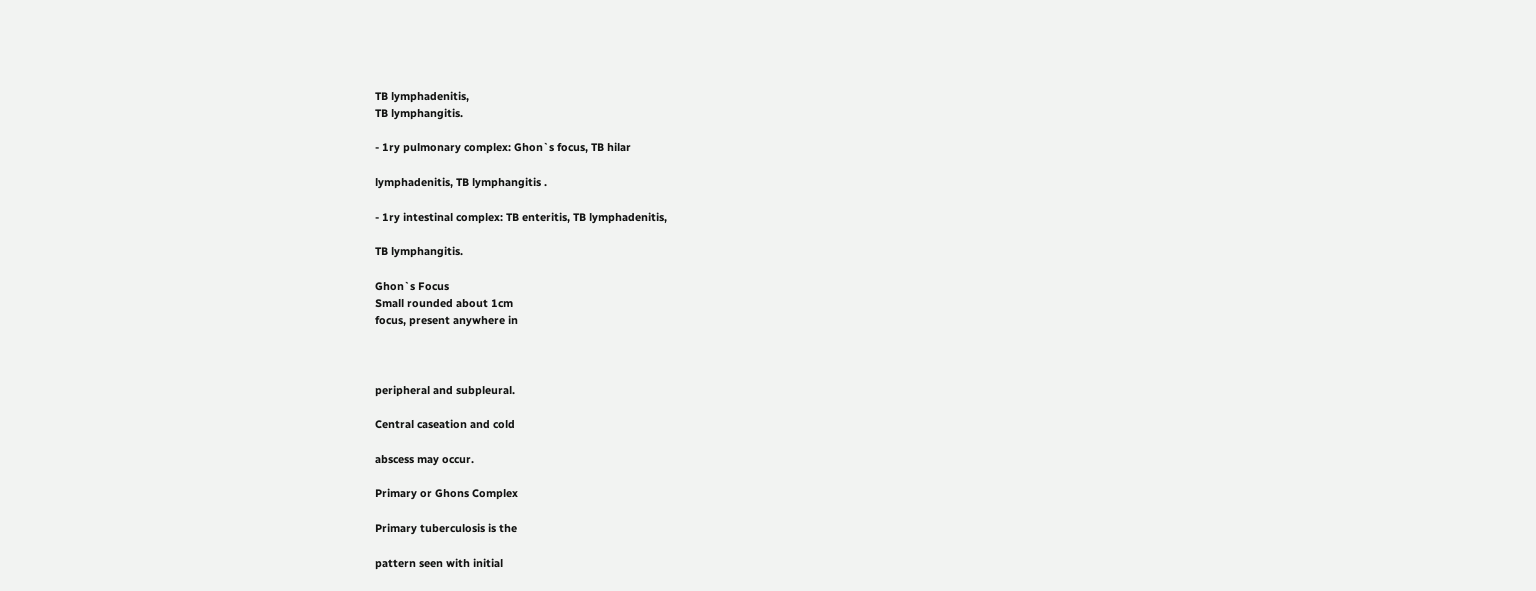TB lymphadenitis,
TB lymphangitis.

- 1ry pulmonary complex: Ghon`s focus, TB hilar

lymphadenitis, TB lymphangitis .

- 1ry intestinal complex: TB enteritis, TB lymphadenitis,

TB lymphangitis.

Ghon`s Focus
Small rounded about 1cm
focus, present anywhere in



peripheral and subpleural.

Central caseation and cold

abscess may occur.

Primary or Ghons Complex

Primary tuberculosis is the

pattern seen with initial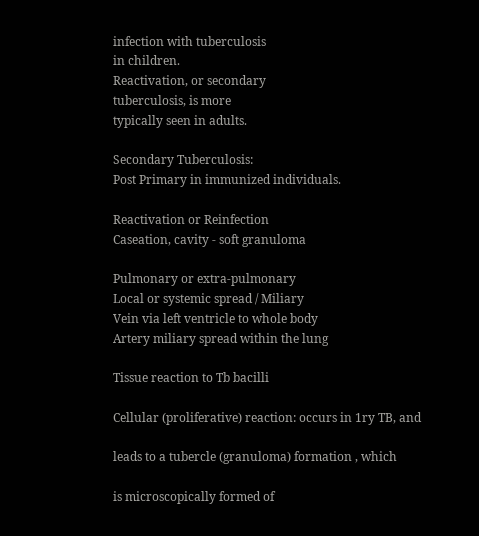infection with tuberculosis
in children.
Reactivation, or secondary
tuberculosis, is more
typically seen in adults.

Secondary Tuberculosis:
Post Primary in immunized individuals.

Reactivation or Reinfection
Caseation, cavity - soft granuloma

Pulmonary or extra-pulmonary
Local or systemic spread / Miliary
Vein via left ventricle to whole body
Artery miliary spread within the lung

Tissue reaction to Tb bacilli

Cellular (proliferative) reaction: occurs in 1ry TB, and

leads to a tubercle (granuloma) formation , which

is microscopically formed of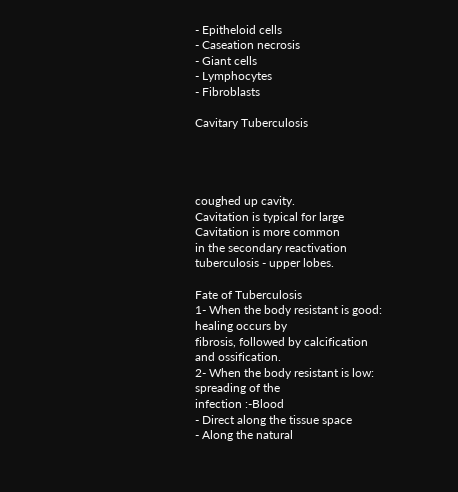- Epitheloid cells
- Caseation necrosis
- Giant cells
- Lymphocytes
- Fibroblasts

Cavitary Tuberculosis




coughed up cavity.
Cavitation is typical for large
Cavitation is more common
in the secondary reactivation
tuberculosis - upper lobes.

Fate of Tuberculosis
1- When the body resistant is good: healing occurs by
fibrosis, followed by calcification and ossification.
2- When the body resistant is low: spreading of the
infection :-Blood
- Direct along the tissue space
- Along the natural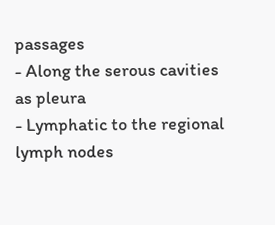passages
- Along the serous cavities as pleura
- Lymphatic to the regional lymph nodes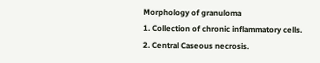Morphology of granuloma
1. Collection of chronic inflammatory cells.
2. Central Caseous necrosis.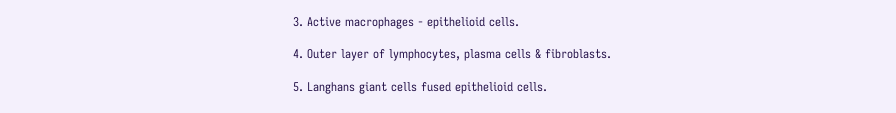3. Active macrophages - epithelioid cells.

4. Outer layer of lymphocytes, plasma cells & fibroblasts.

5. Langhans giant cells fused epithelioid cells.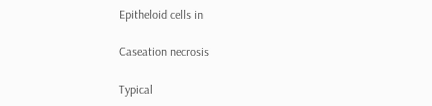Epitheloid cells in

Caseation necrosis

Typical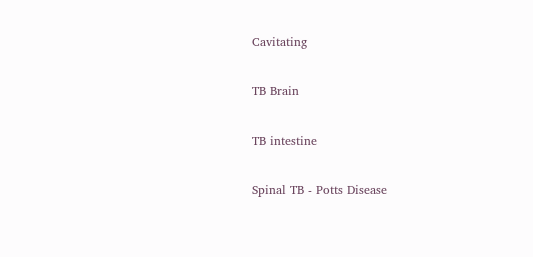Cavitating

TB Brain

TB intestine

Spinal TB - Potts Disease